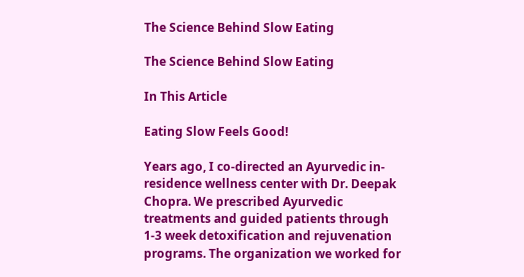The Science Behind Slow Eating

The Science Behind Slow Eating

In This Article

Eating Slow Feels Good!

Years ago, I co-directed an Ayurvedic in-residence wellness center with Dr. Deepak Chopra. We prescribed Ayurvedic treatments and guided patients through 1-3 week detoxification and rejuvenation programs. The organization we worked for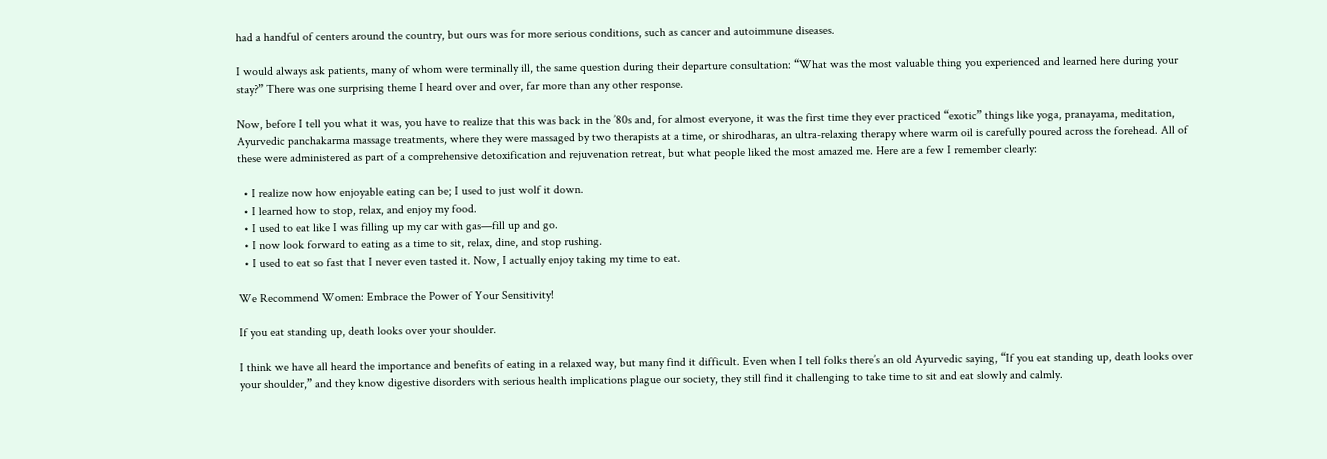had a handful of centers around the country, but ours was for more serious conditions, such as cancer and autoimmune diseases.

I would always ask patients, many of whom were terminally ill, the same question during their departure consultation: “What was the most valuable thing you experienced and learned here during your stay?” There was one surprising theme I heard over and over, far more than any other response.

Now, before I tell you what it was, you have to realize that this was back in the ’80s and, for almost everyone, it was the first time they ever practiced “exotic” things like yoga, pranayama, meditation, Ayurvedic panchakarma massage treatments, where they were massaged by two therapists at a time, or shirodharas, an ultra-relaxing therapy where warm oil is carefully poured across the forehead. All of these were administered as part of a comprehensive detoxification and rejuvenation retreat, but what people liked the most amazed me. Here are a few I remember clearly:

  • I realize now how enjoyable eating can be; I used to just wolf it down.
  • I learned how to stop, relax, and enjoy my food.
  • I used to eat like I was filling up my car with gas—fill up and go.
  • I now look forward to eating as a time to sit, relax, dine, and stop rushing.
  • I used to eat so fast that I never even tasted it. Now, I actually enjoy taking my time to eat.

We Recommend Women: Embrace the Power of Your Sensitivity!

If you eat standing up, death looks over your shoulder.

I think we have all heard the importance and benefits of eating in a relaxed way, but many find it difficult. Even when I tell folks there’s an old Ayurvedic saying, “If you eat standing up, death looks over your shoulder,” and they know digestive disorders with serious health implications plague our society, they still find it challenging to take time to sit and eat slowly and calmly.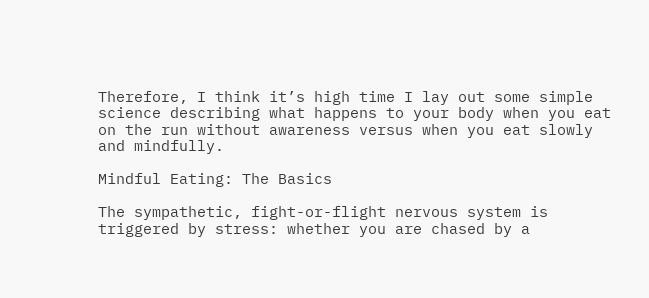Therefore, I think it’s high time I lay out some simple science describing what happens to your body when you eat on the run without awareness versus when you eat slowly and mindfully.

Mindful Eating: The Basics

The sympathetic, fight-or-flight nervous system is triggered by stress: whether you are chased by a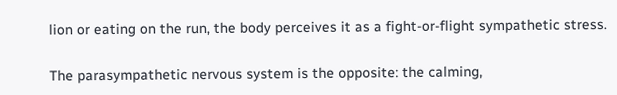lion or eating on the run, the body perceives it as a fight-or-flight sympathetic stress.

The parasympathetic nervous system is the opposite: the calming,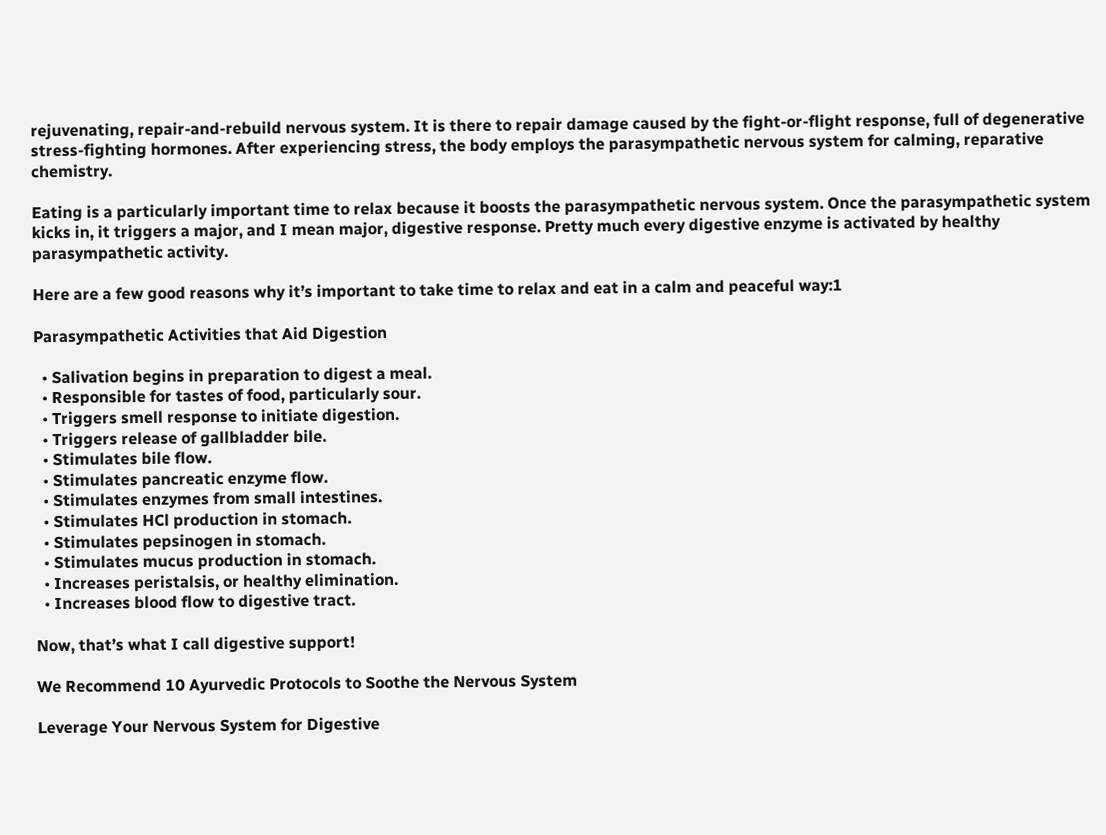rejuvenating, repair-and-rebuild nervous system. It is there to repair damage caused by the fight-or-flight response, full of degenerative stress-fighting hormones. After experiencing stress, the body employs the parasympathetic nervous system for calming, reparative chemistry.

Eating is a particularly important time to relax because it boosts the parasympathetic nervous system. Once the parasympathetic system kicks in, it triggers a major, and I mean major, digestive response. Pretty much every digestive enzyme is activated by healthy parasympathetic activity.

Here are a few good reasons why it’s important to take time to relax and eat in a calm and peaceful way:1

Parasympathetic Activities that Aid Digestion

  • Salivation begins in preparation to digest a meal.
  • Responsible for tastes of food, particularly sour.
  • Triggers smell response to initiate digestion.
  • Triggers release of gallbladder bile.
  • Stimulates bile flow.
  • Stimulates pancreatic enzyme flow.
  • Stimulates enzymes from small intestines.
  • Stimulates HCl production in stomach.
  • Stimulates pepsinogen in stomach.
  • Stimulates mucus production in stomach.
  • Increases peristalsis, or healthy elimination.
  • Increases blood flow to digestive tract.

Now, that’s what I call digestive support!

We Recommend 10 Ayurvedic Protocols to Soothe the Nervous System

Leverage Your Nervous System for Digestive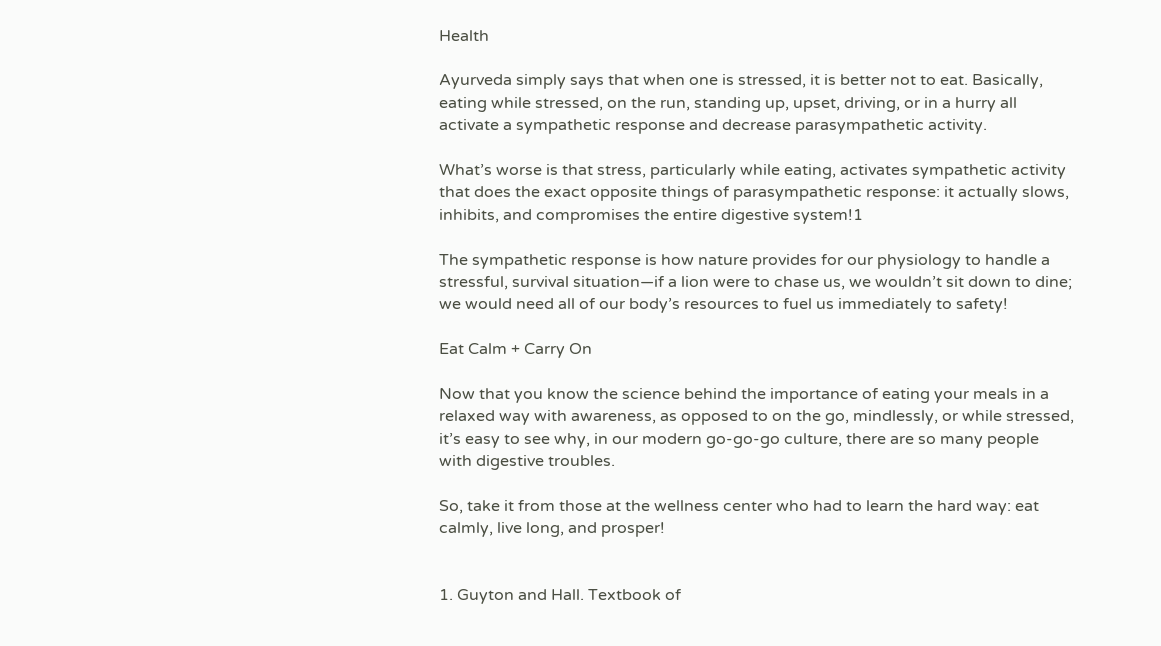Health

Ayurveda simply says that when one is stressed, it is better not to eat. Basically, eating while stressed, on the run, standing up, upset, driving, or in a hurry all activate a sympathetic response and decrease parasympathetic activity.

What’s worse is that stress, particularly while eating, activates sympathetic activity that does the exact opposite things of parasympathetic response: it actually slows, inhibits, and compromises the entire digestive system!1

The sympathetic response is how nature provides for our physiology to handle a stressful, survival situation—if a lion were to chase us, we wouldn’t sit down to dine; we would need all of our body’s resources to fuel us immediately to safety!

Eat Calm + Carry On

Now that you know the science behind the importance of eating your meals in a relaxed way with awareness, as opposed to on the go, mindlessly, or while stressed, it’s easy to see why, in our modern go-go-go culture, there are so many people with digestive troubles.

So, take it from those at the wellness center who had to learn the hard way: eat calmly, live long, and prosper!


1. Guyton and Hall. Textbook of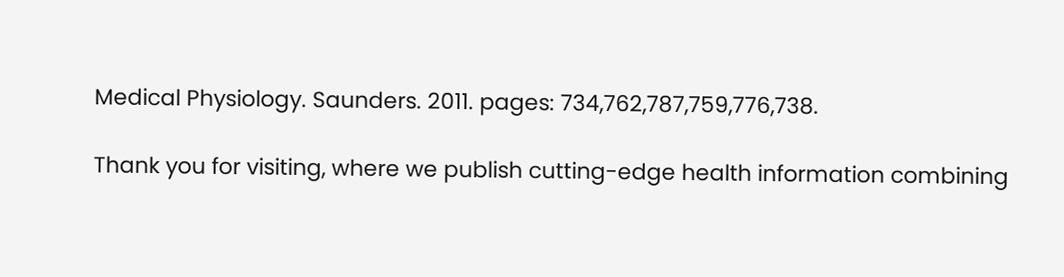Medical Physiology. Saunders. 2011. pages: 734,762,787,759,776,738.

Thank you for visiting, where we publish cutting-edge health information combining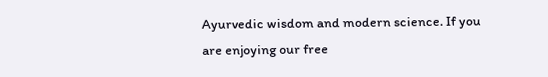Ayurvedic wisdom and modern science. If you are enjoying our free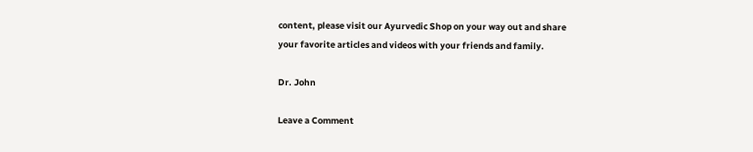content, please visit our Ayurvedic Shop on your way out and share your favorite articles and videos with your friends and family.

Dr. John

Leave a Comment